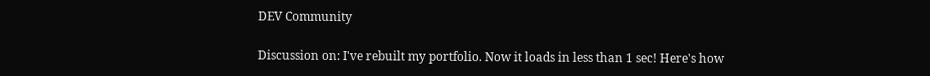DEV Community

Discussion on: I've rebuilt my portfolio. Now it loads in less than 1 sec! Here's how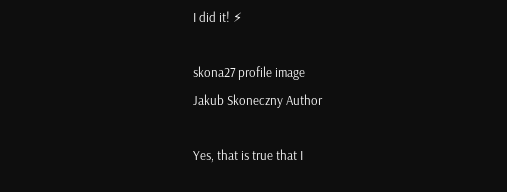I did it! ⚡

skona27 profile image
Jakub Skoneczny Author

Yes, that is true that I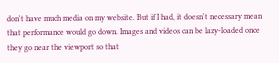don't have much media on my website. But if I had, it doesn't necessary mean that performance would go down. Images and videos can be lazy-loaded once they go near the viewport so that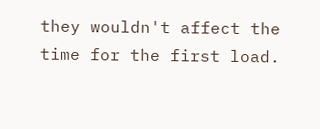they wouldn't affect the time for the first load.